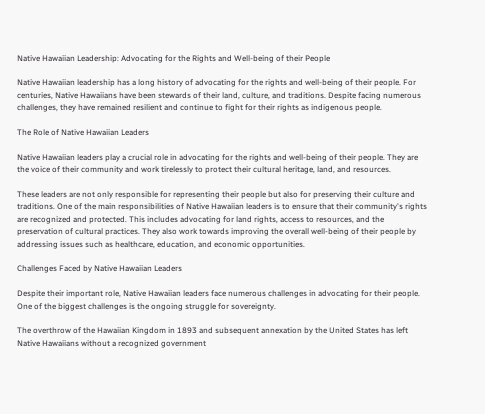Native Hawaiian Leadership: Advocating for the Rights and Well-being of their People

Native Hawaiian leadership has a long history of advocating for the rights and well-being of their people. For centuries, Native Hawaiians have been stewards of their land, culture, and traditions. Despite facing numerous challenges, they have remained resilient and continue to fight for their rights as indigenous people.

The Role of Native Hawaiian Leaders

Native Hawaiian leaders play a crucial role in advocating for the rights and well-being of their people. They are the voice of their community and work tirelessly to protect their cultural heritage, land, and resources.

These leaders are not only responsible for representing their people but also for preserving their culture and traditions. One of the main responsibilities of Native Hawaiian leaders is to ensure that their community's rights are recognized and protected. This includes advocating for land rights, access to resources, and the preservation of cultural practices. They also work towards improving the overall well-being of their people by addressing issues such as healthcare, education, and economic opportunities.

Challenges Faced by Native Hawaiian Leaders

Despite their important role, Native Hawaiian leaders face numerous challenges in advocating for their people. One of the biggest challenges is the ongoing struggle for sovereignty.

The overthrow of the Hawaiian Kingdom in 1893 and subsequent annexation by the United States has left Native Hawaiians without a recognized government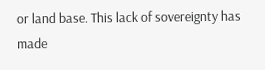or land base. This lack of sovereignty has made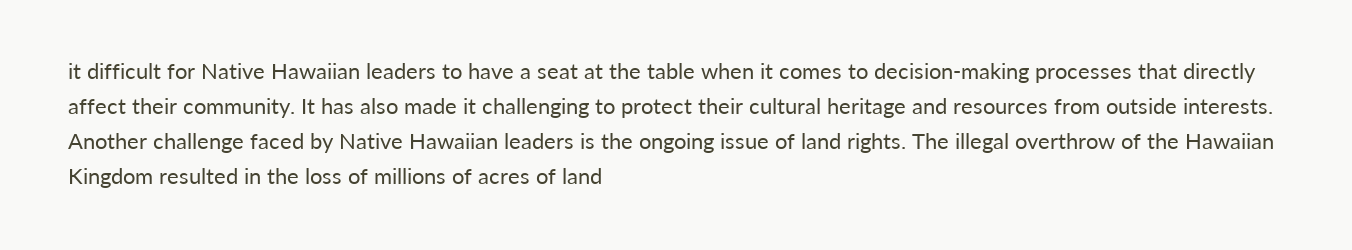it difficult for Native Hawaiian leaders to have a seat at the table when it comes to decision-making processes that directly affect their community. It has also made it challenging to protect their cultural heritage and resources from outside interests. Another challenge faced by Native Hawaiian leaders is the ongoing issue of land rights. The illegal overthrow of the Hawaiian Kingdom resulted in the loss of millions of acres of land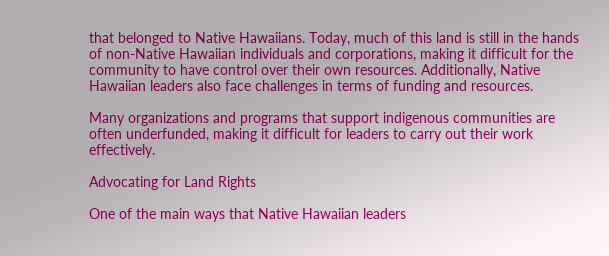that belonged to Native Hawaiians. Today, much of this land is still in the hands of non-Native Hawaiian individuals and corporations, making it difficult for the community to have control over their own resources. Additionally, Native Hawaiian leaders also face challenges in terms of funding and resources.

Many organizations and programs that support indigenous communities are often underfunded, making it difficult for leaders to carry out their work effectively.

Advocating for Land Rights

One of the main ways that Native Hawaiian leaders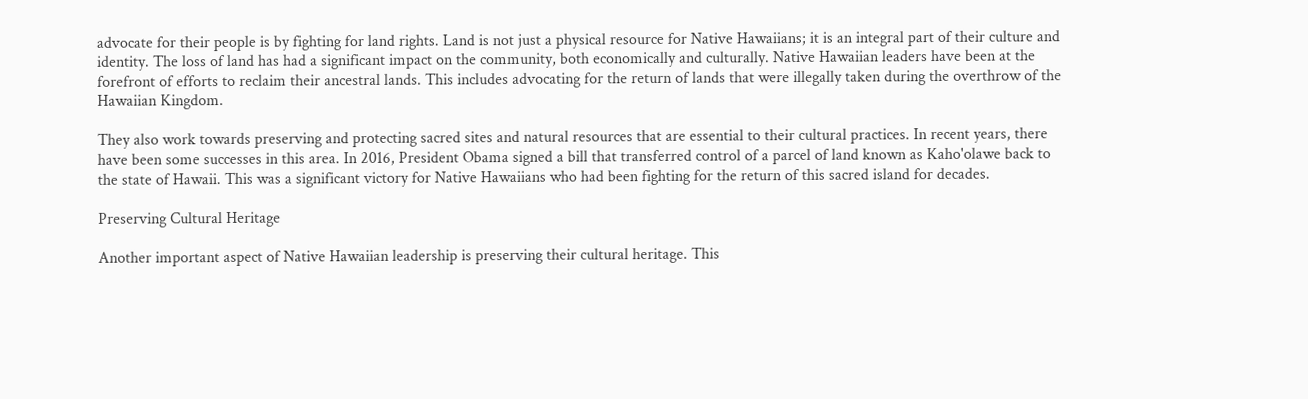advocate for their people is by fighting for land rights. Land is not just a physical resource for Native Hawaiians; it is an integral part of their culture and identity. The loss of land has had a significant impact on the community, both economically and culturally. Native Hawaiian leaders have been at the forefront of efforts to reclaim their ancestral lands. This includes advocating for the return of lands that were illegally taken during the overthrow of the Hawaiian Kingdom.

They also work towards preserving and protecting sacred sites and natural resources that are essential to their cultural practices. In recent years, there have been some successes in this area. In 2016, President Obama signed a bill that transferred control of a parcel of land known as Kaho'olawe back to the state of Hawaii. This was a significant victory for Native Hawaiians who had been fighting for the return of this sacred island for decades.

Preserving Cultural Heritage

Another important aspect of Native Hawaiian leadership is preserving their cultural heritage. This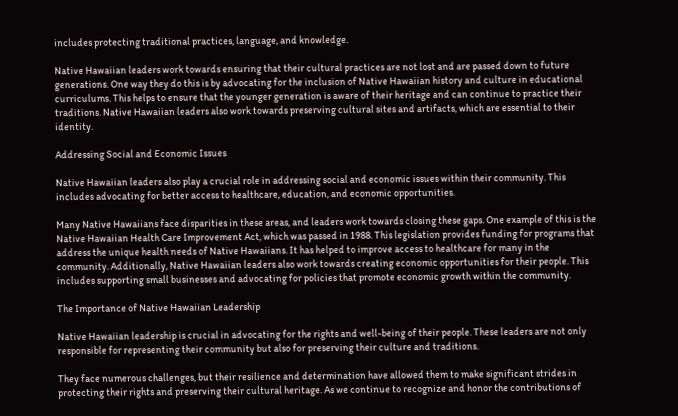includes protecting traditional practices, language, and knowledge.

Native Hawaiian leaders work towards ensuring that their cultural practices are not lost and are passed down to future generations. One way they do this is by advocating for the inclusion of Native Hawaiian history and culture in educational curriculums. This helps to ensure that the younger generation is aware of their heritage and can continue to practice their traditions. Native Hawaiian leaders also work towards preserving cultural sites and artifacts, which are essential to their identity.

Addressing Social and Economic Issues

Native Hawaiian leaders also play a crucial role in addressing social and economic issues within their community. This includes advocating for better access to healthcare, education, and economic opportunities.

Many Native Hawaiians face disparities in these areas, and leaders work towards closing these gaps. One example of this is the Native Hawaiian Health Care Improvement Act, which was passed in 1988. This legislation provides funding for programs that address the unique health needs of Native Hawaiians. It has helped to improve access to healthcare for many in the community. Additionally, Native Hawaiian leaders also work towards creating economic opportunities for their people. This includes supporting small businesses and advocating for policies that promote economic growth within the community.

The Importance of Native Hawaiian Leadership

Native Hawaiian leadership is crucial in advocating for the rights and well-being of their people. These leaders are not only responsible for representing their community but also for preserving their culture and traditions.

They face numerous challenges, but their resilience and determination have allowed them to make significant strides in protecting their rights and preserving their cultural heritage. As we continue to recognize and honor the contributions of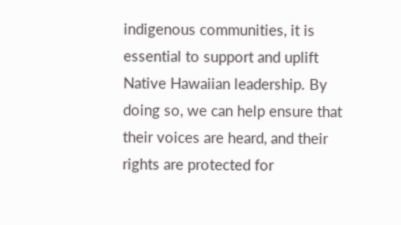indigenous communities, it is essential to support and uplift Native Hawaiian leadership. By doing so, we can help ensure that their voices are heard, and their rights are protected for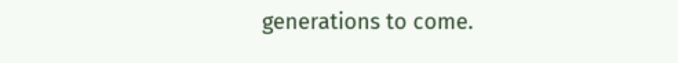generations to come.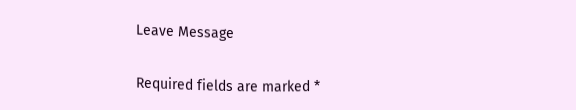Leave Message

Required fields are marked *